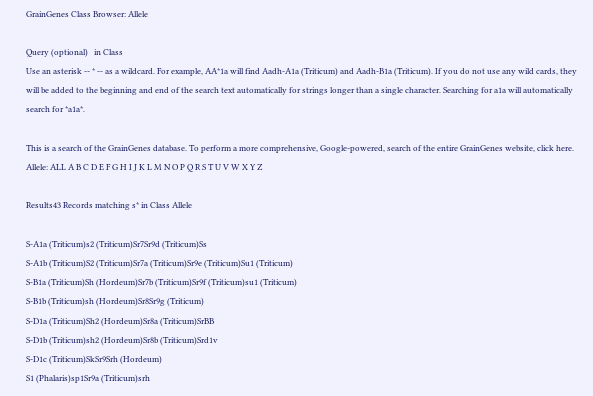GrainGenes Class Browser: Allele

Query (optional)   in Class
Use an asterisk -- * -- as a wildcard. For example, AA*1a will find Aadh-A1a (Triticum) and Aadh-B1a (Triticum). If you do not use any wild cards, they will be added to the beginning and end of the search text automatically for strings longer than a single character. Searching for a1a will automatically search for *a1a*.

This is a search of the GrainGenes database. To perform a more comprehensive, Google-powered, search of the entire GrainGenes website, click here.
Allele: ALL A B C D E F G H I J K L M N O P Q R S T U V W X Y Z

Results43 Records matching s* in Class Allele

S-A1a (Triticum)s2 (Triticum)Sr7Sr9d (Triticum)Ss
S-A1b (Triticum)S2 (Triticum)Sr7a (Triticum)Sr9e (Triticum)Su1 (Triticum)
S-B1a (Triticum)Sh (Hordeum)Sr7b (Triticum)Sr9f (Triticum)su1 (Triticum)
S-B1b (Triticum)sh (Hordeum)Sr8Sr9g (Triticum)
S-D1a (Triticum)Sh2 (Hordeum)Sr8a (Triticum)SrBB
S-D1b (Triticum)sh2 (Hordeum)Sr8b (Triticum)Srd1v
S-D1c (Triticum)SkSr9Srh (Hordeum)
S1 (Phalaris)sp1Sr9a (Triticum)srh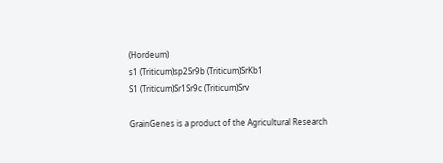(Hordeum)
s1 (Triticum)sp2Sr9b (Triticum)SrKb1
S1 (Triticum)Sr1Sr9c (Triticum)Srv

GrainGenes is a product of the Agricultural Research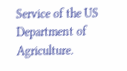Service of the US Department of Agriculture.